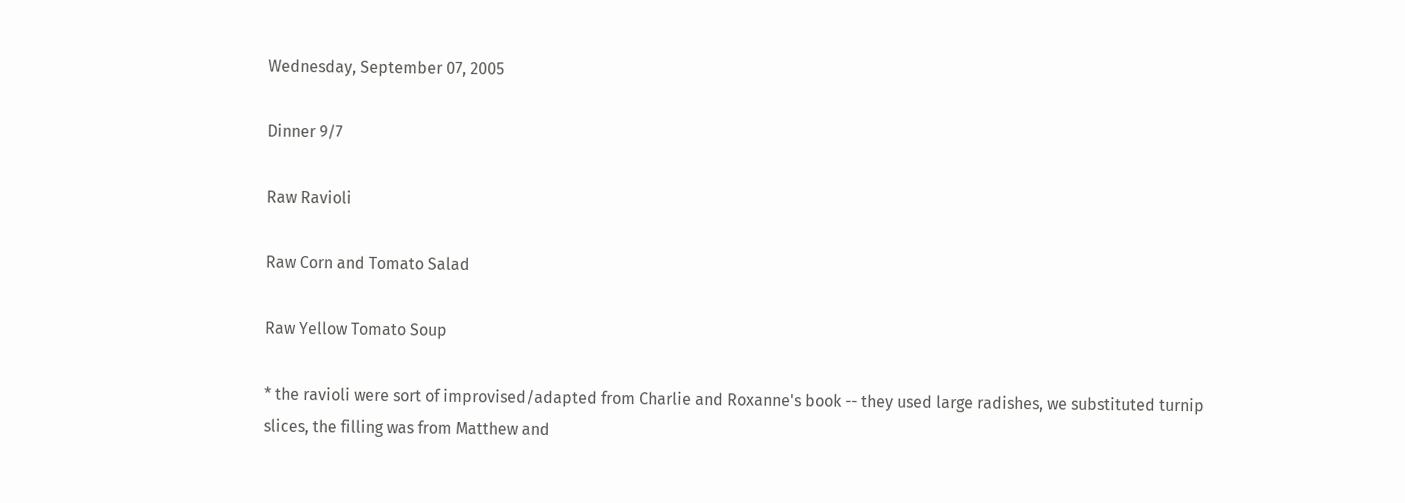Wednesday, September 07, 2005

Dinner 9/7

Raw Ravioli

Raw Corn and Tomato Salad

Raw Yellow Tomato Soup

* the ravioli were sort of improvised/adapted from Charlie and Roxanne's book -- they used large radishes, we substituted turnip slices, the filling was from Matthew and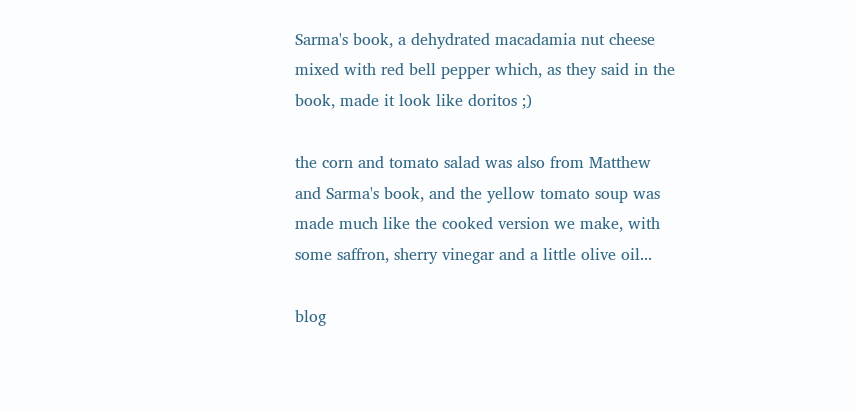Sarma's book, a dehydrated macadamia nut cheese mixed with red bell pepper which, as they said in the book, made it look like doritos ;)

the corn and tomato salad was also from Matthew and Sarma's book, and the yellow tomato soup was made much like the cooked version we make, with some saffron, sherry vinegar and a little olive oil...

blog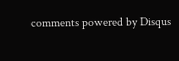comments powered by Disqus